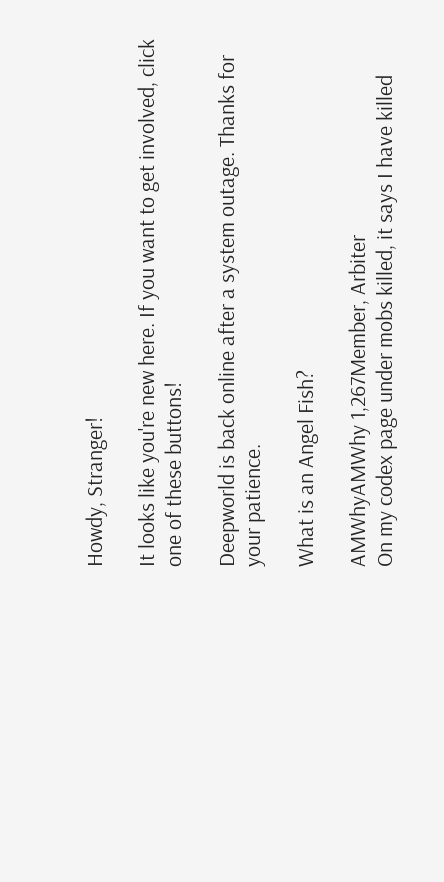Howdy, Stranger!

It looks like you're new here. If you want to get involved, click one of these buttons!

Deepworld is back online after a system outage. Thanks for your patience.

What is an Angel Fish?

AMWhyAMWhy 1,267Member, Arbiter
On my codex page under mobs killed, it says I have killed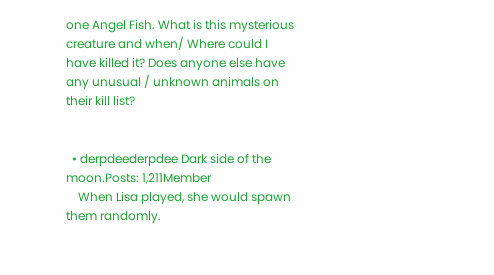one Angel Fish. What is this mysterious creature and when/ Where could I have killed it? Does anyone else have any unusual / unknown animals on their kill list?


  • derpdeederpdee Dark side of the moon.Posts: 1,211Member
    When Lisa played, she would spawn them randomly.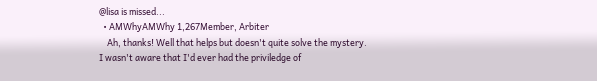@lisa is missed...
  • AMWhyAMWhy 1,267Member, Arbiter
    Ah, thanks! Well that helps but doesn't quite solve the mystery. I wasn't aware that I'd ever had the priviledge of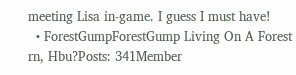meeting Lisa in-game. I guess I must have!
  • ForestGumpForestGump Living On A Forest rn, Hbu?Posts: 341Member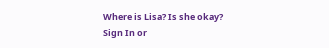Where is Lisa? Is she okay?
Sign In or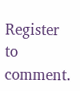Register to comment.